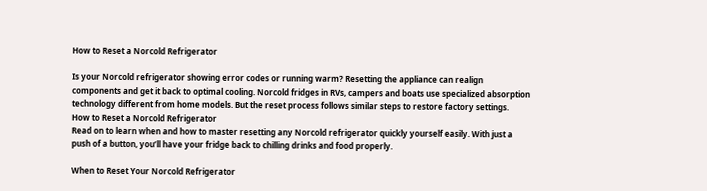How to Reset a Norcold Refrigerator

Is your Norcold refrigerator showing error codes or running warm? Resetting the appliance can realign components and get it back to optimal cooling. Norcold fridges in RVs, campers and boats use specialized absorption technology different from home models. But the reset process follows similar steps to restore factory settings.
How to Reset a Norcold Refrigerator
Read on to learn when and how to master resetting any Norcold refrigerator quickly yourself easily. With just a push of a button, you’ll have your fridge back to chilling drinks and food properly.

When to Reset Your Norcold Refrigerator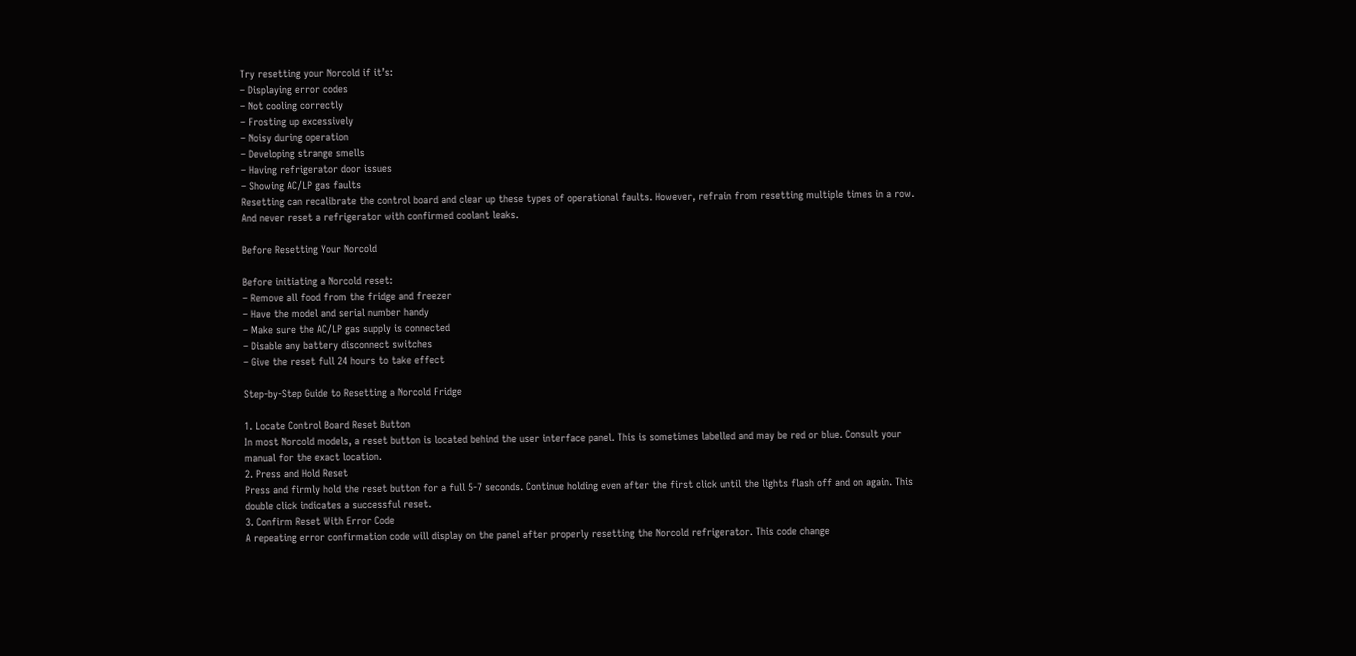Try resetting your Norcold if it’s:
– Displaying error codes
– Not cooling correctly
– Frosting up excessively
– Noisy during operation
– Developing strange smells
– Having refrigerator door issues
– Showing AC/LP gas faults
Resetting can recalibrate the control board and clear up these types of operational faults. However, refrain from resetting multiple times in a row. And never reset a refrigerator with confirmed coolant leaks.

Before Resetting Your Norcold

Before initiating a Norcold reset:
– Remove all food from the fridge and freezer
– Have the model and serial number handy
– Make sure the AC/LP gas supply is connected
– Disable any battery disconnect switches
– Give the reset full 24 hours to take effect

Step-by-Step Guide to Resetting a Norcold Fridge

1. Locate Control Board Reset Button
In most Norcold models, a reset button is located behind the user interface panel. This is sometimes labelled and may be red or blue. Consult your manual for the exact location.
2. Press and Hold Reset
Press and firmly hold the reset button for a full 5-7 seconds. Continue holding even after the first click until the lights flash off and on again. This double click indicates a successful reset.
3. Confirm Reset With Error Code
A repeating error confirmation code will display on the panel after properly resetting the Norcold refrigerator. This code change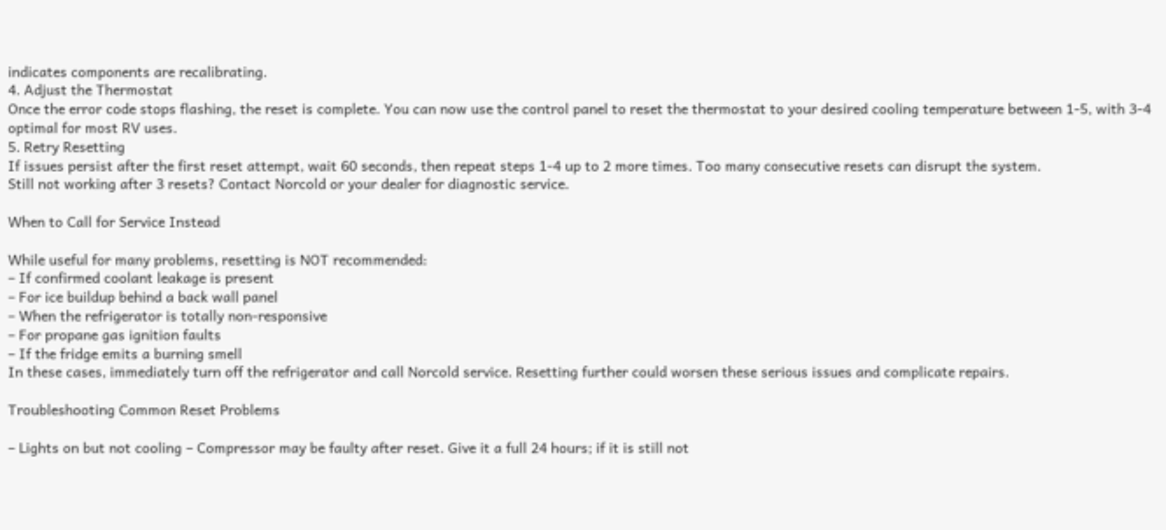indicates components are recalibrating.
4. Adjust the Thermostat
Once the error code stops flashing, the reset is complete. You can now use the control panel to reset the thermostat to your desired cooling temperature between 1-5, with 3-4 optimal for most RV uses.
5. Retry Resetting
If issues persist after the first reset attempt, wait 60 seconds, then repeat steps 1-4 up to 2 more times. Too many consecutive resets can disrupt the system.
Still not working after 3 resets? Contact Norcold or your dealer for diagnostic service.

When to Call for Service Instead

While useful for many problems, resetting is NOT recommended:
– If confirmed coolant leakage is present
– For ice buildup behind a back wall panel
– When the refrigerator is totally non-responsive
– For propane gas ignition faults
– If the fridge emits a burning smell
In these cases, immediately turn off the refrigerator and call Norcold service. Resetting further could worsen these serious issues and complicate repairs.

Troubleshooting Common Reset Problems

– Lights on but not cooling – Compressor may be faulty after reset. Give it a full 24 hours; if it is still not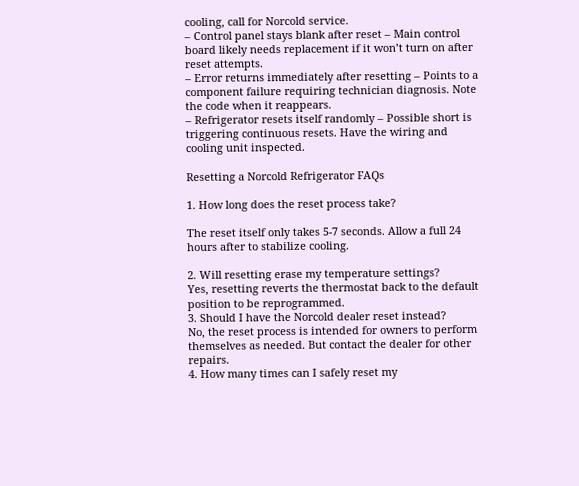cooling, call for Norcold service.
– Control panel stays blank after reset – Main control board likely needs replacement if it won’t turn on after reset attempts.
– Error returns immediately after resetting – Points to a component failure requiring technician diagnosis. Note the code when it reappears.
– Refrigerator resets itself randomly – Possible short is triggering continuous resets. Have the wiring and cooling unit inspected.

Resetting a Norcold Refrigerator FAQs

1. How long does the reset process take?

The reset itself only takes 5-7 seconds. Allow a full 24 hours after to stabilize cooling.

2. Will resetting erase my temperature settings?
Yes, resetting reverts the thermostat back to the default position to be reprogrammed.
3. Should I have the Norcold dealer reset instead?
No, the reset process is intended for owners to perform themselves as needed. But contact the dealer for other repairs.
4. How many times can I safely reset my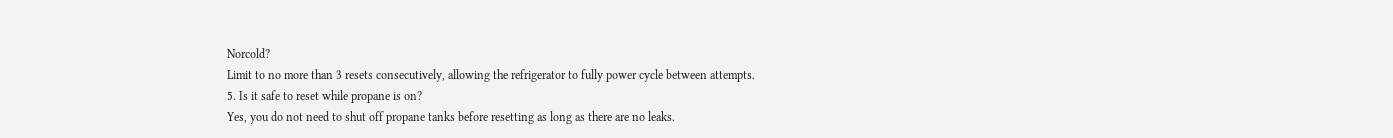Norcold?
Limit to no more than 3 resets consecutively, allowing the refrigerator to fully power cycle between attempts.
5. Is it safe to reset while propane is on?
Yes, you do not need to shut off propane tanks before resetting as long as there are no leaks.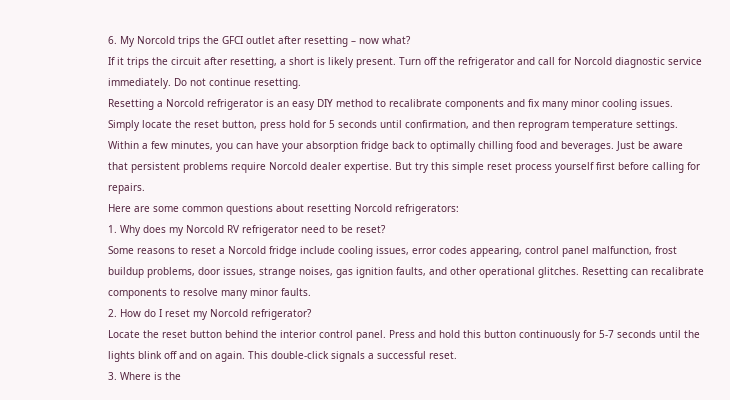6. My Norcold trips the GFCI outlet after resetting – now what?
If it trips the circuit after resetting, a short is likely present. Turn off the refrigerator and call for Norcold diagnostic service immediately. Do not continue resetting.
Resetting a Norcold refrigerator is an easy DIY method to recalibrate components and fix many minor cooling issues. Simply locate the reset button, press hold for 5 seconds until confirmation, and then reprogram temperature settings. Within a few minutes, you can have your absorption fridge back to optimally chilling food and beverages. Just be aware that persistent problems require Norcold dealer expertise. But try this simple reset process yourself first before calling for repairs.
Here are some common questions about resetting Norcold refrigerators:
1. Why does my Norcold RV refrigerator need to be reset?
Some reasons to reset a Norcold fridge include cooling issues, error codes appearing, control panel malfunction, frost buildup problems, door issues, strange noises, gas ignition faults, and other operational glitches. Resetting can recalibrate components to resolve many minor faults.
2. How do I reset my Norcold refrigerator?
Locate the reset button behind the interior control panel. Press and hold this button continuously for 5-7 seconds until the lights blink off and on again. This double-click signals a successful reset.
3. Where is the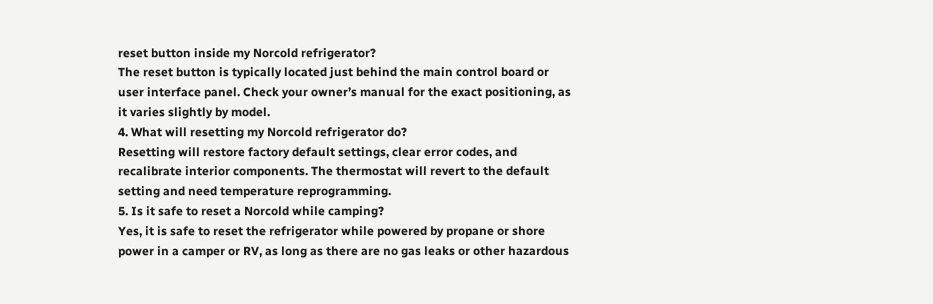reset button inside my Norcold refrigerator?
The reset button is typically located just behind the main control board or user interface panel. Check your owner’s manual for the exact positioning, as it varies slightly by model.
4. What will resetting my Norcold refrigerator do?
Resetting will restore factory default settings, clear error codes, and recalibrate interior components. The thermostat will revert to the default setting and need temperature reprogramming.
5. Is it safe to reset a Norcold while camping?
Yes, it is safe to reset the refrigerator while powered by propane or shore power in a camper or RV, as long as there are no gas leaks or other hazardous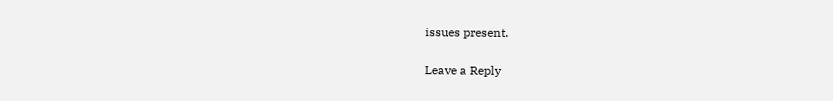issues present.

Leave a Reply